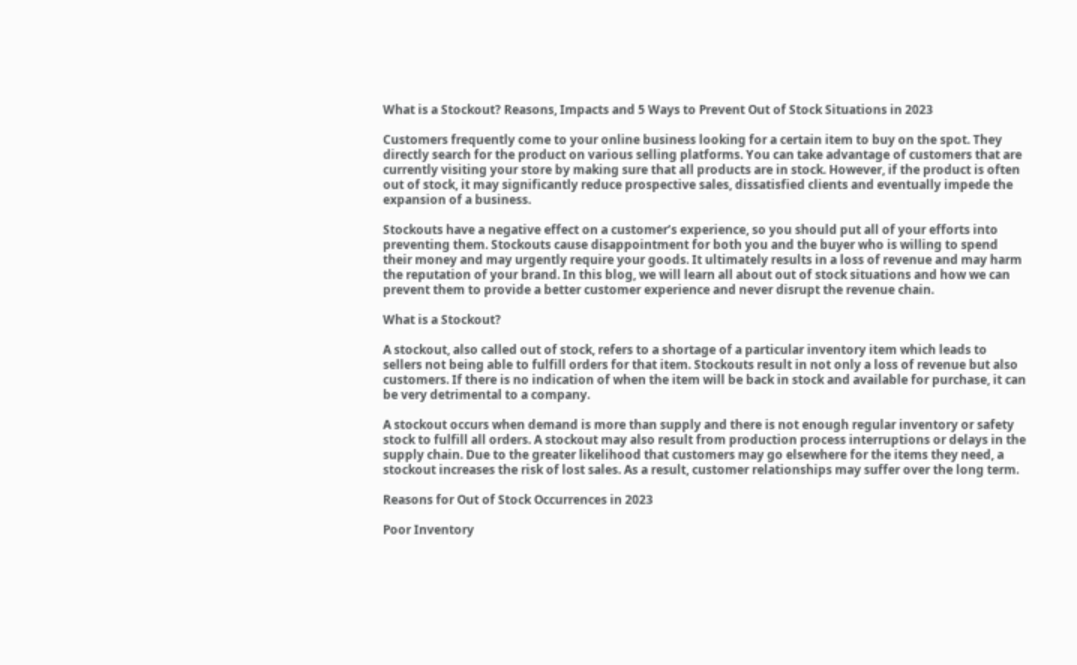What is a Stockout? Reasons, Impacts and 5 Ways to Prevent Out of Stock Situations in 2023

Customers frequently come to your online business looking for a certain item to buy on the spot. They directly search for the product on various selling platforms. You can take advantage of customers that are currently visiting your store by making sure that all products are in stock. However, if the product is often out of stock, it may significantly reduce prospective sales, dissatisfied clients and eventually impede the expansion of a business.

Stockouts have a negative effect on a customer’s experience, so you should put all of your efforts into preventing them. Stockouts cause disappointment for both you and the buyer who is willing to spend their money and may urgently require your goods. It ultimately results in a loss of revenue and may harm the reputation of your brand. In this blog, we will learn all about out of stock situations and how we can prevent them to provide a better customer experience and never disrupt the revenue chain.

What is a Stockout?

A stockout, also called out of stock, refers to a shortage of a particular inventory item which leads to sellers not being able to fulfill orders for that item. Stockouts result in not only a loss of revenue but also customers. If there is no indication of when the item will be back in stock and available for purchase, it can be very detrimental to a company.

A stockout occurs when demand is more than supply and there is not enough regular inventory or safety stock to fulfill all orders. A stockout may also result from production process interruptions or delays in the supply chain. Due to the greater likelihood that customers may go elsewhere for the items they need, a stockout increases the risk of lost sales. As a result, customer relationships may suffer over the long term.

Reasons for Out of Stock Occurrences in 2023

Poor Inventory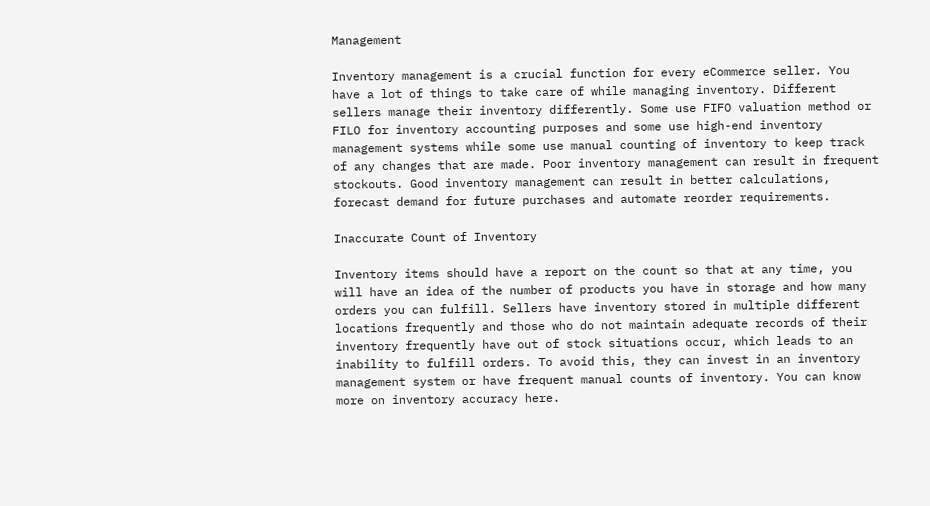Management

Inventory management is a crucial function for every eCommerce seller. You have a lot of things to take care of while managing inventory. Different sellers manage their inventory differently. Some use FIFO valuation method or FILO for inventory accounting purposes and some use high-end inventory management systems while some use manual counting of inventory to keep track of any changes that are made. Poor inventory management can result in frequent stockouts. Good inventory management can result in better calculations, forecast demand for future purchases and automate reorder requirements.

Inaccurate Count of Inventory

Inventory items should have a report on the count so that at any time, you will have an idea of the number of products you have in storage and how many orders you can fulfill. Sellers have inventory stored in multiple different locations frequently and those who do not maintain adequate records of their inventory frequently have out of stock situations occur, which leads to an inability to fulfill orders. To avoid this, they can invest in an inventory management system or have frequent manual counts of inventory. You can know more on inventory accuracy here.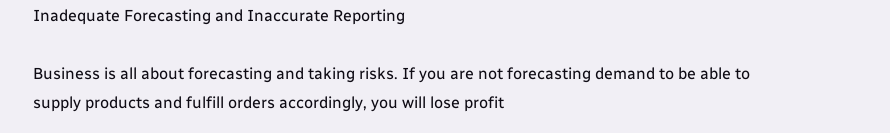Inadequate Forecasting and Inaccurate Reporting

Business is all about forecasting and taking risks. If you are not forecasting demand to be able to supply products and fulfill orders accordingly, you will lose profit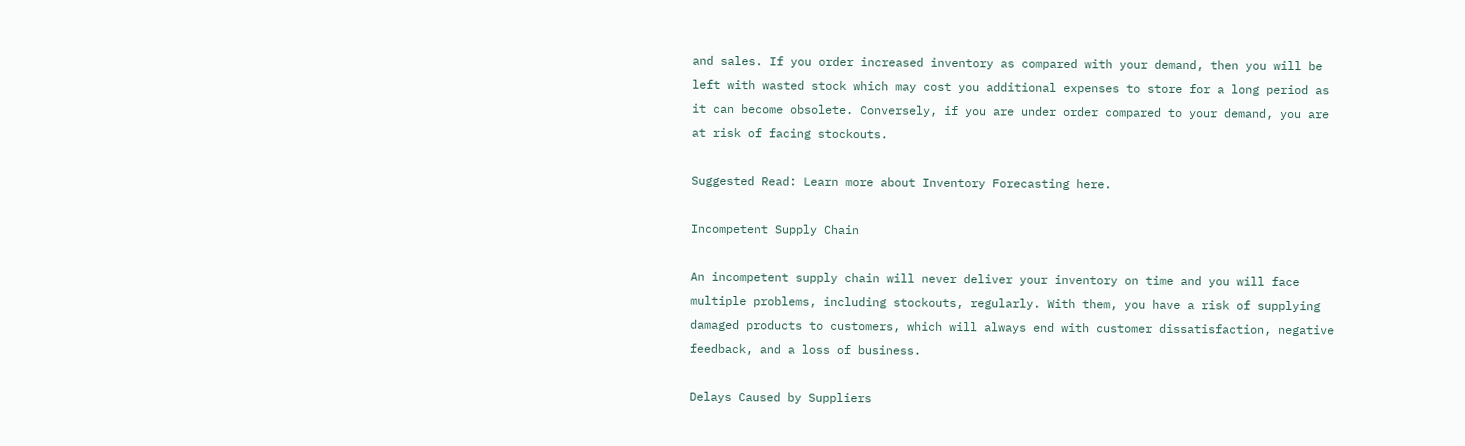and sales. If you order increased inventory as compared with your demand, then you will be left with wasted stock which may cost you additional expenses to store for a long period as it can become obsolete. Conversely, if you are under order compared to your demand, you are at risk of facing stockouts.

Suggested Read: Learn more about Inventory Forecasting here.

Incompetent Supply Chain

An incompetent supply chain will never deliver your inventory on time and you will face multiple problems, including stockouts, regularly. With them, you have a risk of supplying damaged products to customers, which will always end with customer dissatisfaction, negative feedback, and a loss of business.

Delays Caused by Suppliers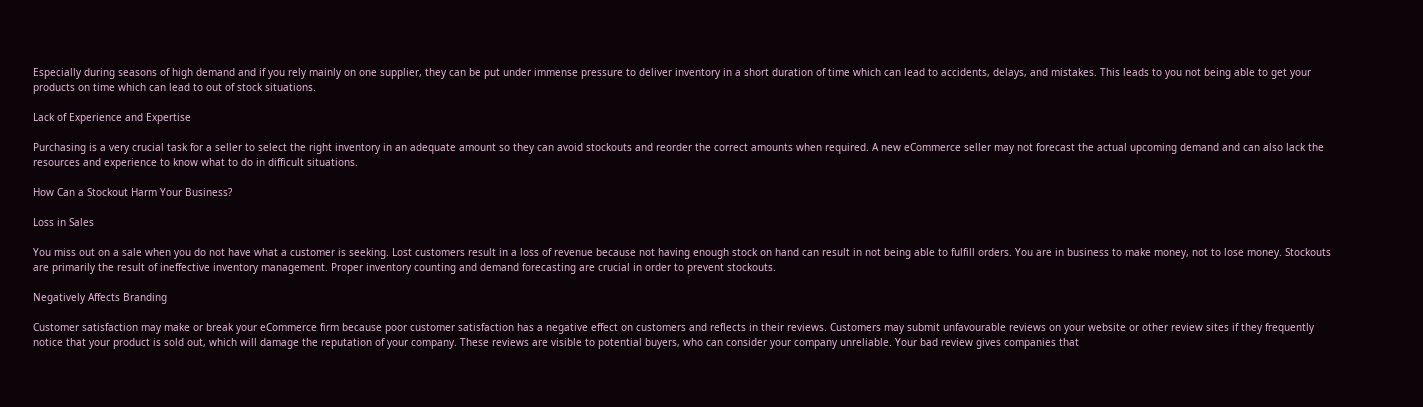Especially during seasons of high demand and if you rely mainly on one supplier, they can be put under immense pressure to deliver inventory in a short duration of time which can lead to accidents, delays, and mistakes. This leads to you not being able to get your products on time which can lead to out of stock situations.

Lack of Experience and Expertise

Purchasing is a very crucial task for a seller to select the right inventory in an adequate amount so they can avoid stockouts and reorder the correct amounts when required. A new eCommerce seller may not forecast the actual upcoming demand and can also lack the resources and experience to know what to do in difficult situations.

How Can a Stockout Harm Your Business?

Loss in Sales

You miss out on a sale when you do not have what a customer is seeking. Lost customers result in a loss of revenue because not having enough stock on hand can result in not being able to fulfill orders. You are in business to make money, not to lose money. Stockouts are primarily the result of ineffective inventory management. Proper inventory counting and demand forecasting are crucial in order to prevent stockouts.

Negatively Affects Branding

Customer satisfaction may make or break your eCommerce firm because poor customer satisfaction has a negative effect on customers and reflects in their reviews. Customers may submit unfavourable reviews on your website or other review sites if they frequently notice that your product is sold out, which will damage the reputation of your company. These reviews are visible to potential buyers, who can consider your company unreliable. Your bad review gives companies that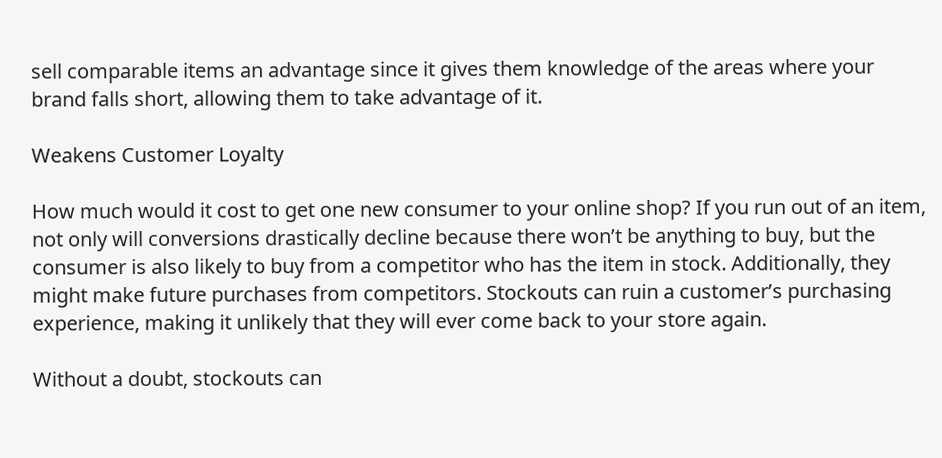sell comparable items an advantage since it gives them knowledge of the areas where your brand falls short, allowing them to take advantage of it.

Weakens Customer Loyalty

How much would it cost to get one new consumer to your online shop? If you run out of an item, not only will conversions drastically decline because there won’t be anything to buy, but the consumer is also likely to buy from a competitor who has the item in stock. Additionally, they might make future purchases from competitors. Stockouts can ruin a customer’s purchasing experience, making it unlikely that they will ever come back to your store again.

Without a doubt, stockouts can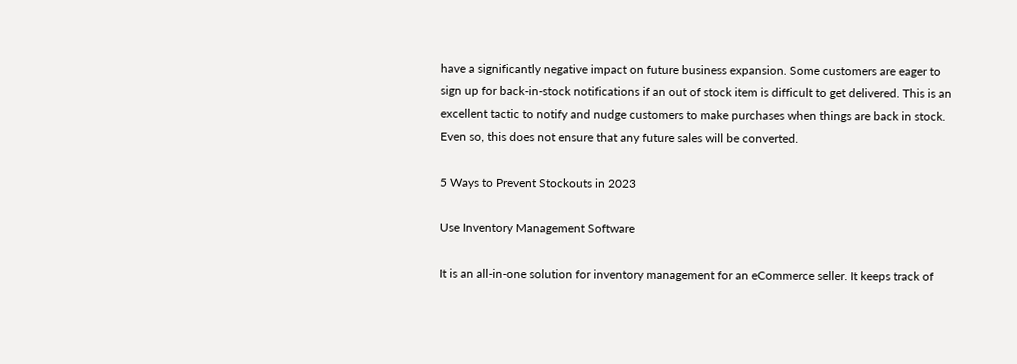have a significantly negative impact on future business expansion. Some customers are eager to sign up for back-in-stock notifications if an out of stock item is difficult to get delivered. This is an excellent tactic to notify and nudge customers to make purchases when things are back in stock. Even so, this does not ensure that any future sales will be converted.

5 Ways to Prevent Stockouts in 2023

Use Inventory Management Software

It is an all-in-one solution for inventory management for an eCommerce seller. It keeps track of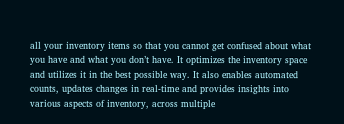all your inventory items so that you cannot get confused about what you have and what you don’t have. It optimizes the inventory space and utilizes it in the best possible way. It also enables automated counts, updates changes in real-time and provides insights into various aspects of inventory, across multiple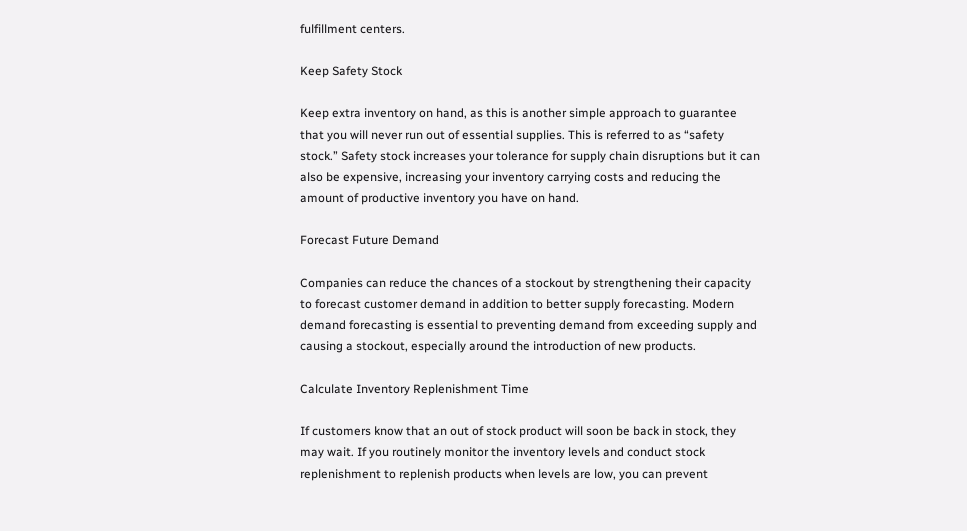fulfillment centers.

Keep Safety Stock

Keep extra inventory on hand, as this is another simple approach to guarantee that you will never run out of essential supplies. This is referred to as “safety stock.” Safety stock increases your tolerance for supply chain disruptions but it can also be expensive, increasing your inventory carrying costs and reducing the amount of productive inventory you have on hand.

Forecast Future Demand

Companies can reduce the chances of a stockout by strengthening their capacity to forecast customer demand in addition to better supply forecasting. Modern demand forecasting is essential to preventing demand from exceeding supply and causing a stockout, especially around the introduction of new products.

Calculate Inventory Replenishment Time

If customers know that an out of stock product will soon be back in stock, they may wait. If you routinely monitor the inventory levels and conduct stock replenishment to replenish products when levels are low, you can prevent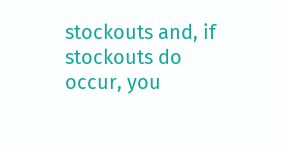stockouts and, if stockouts do occur, you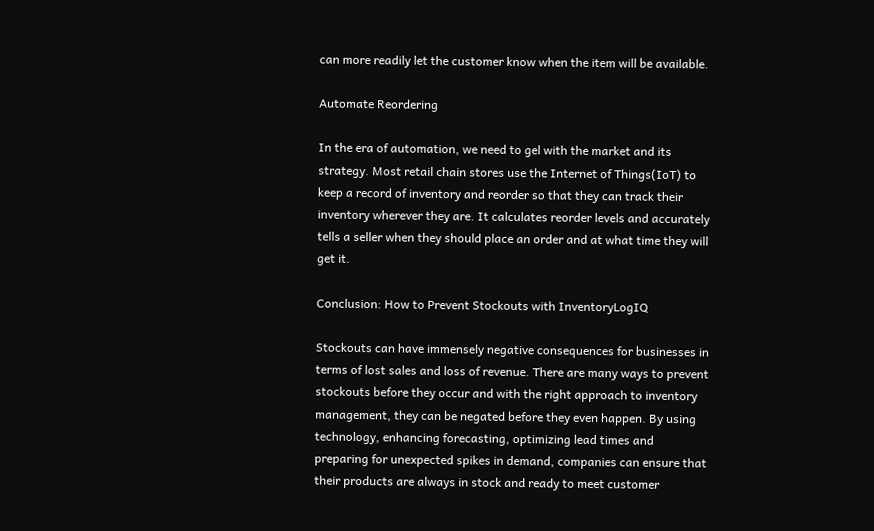can more readily let the customer know when the item will be available.

Automate Reordering

In the era of automation, we need to gel with the market and its strategy. Most retail chain stores use the Internet of Things(IoT) to keep a record of inventory and reorder so that they can track their inventory wherever they are. It calculates reorder levels and accurately tells a seller when they should place an order and at what time they will get it.

Conclusion: How to Prevent Stockouts with InventoryLogIQ

Stockouts can have immensely negative consequences for businesses in terms of lost sales and loss of revenue. There are many ways to prevent stockouts before they occur and with the right approach to inventory management, they can be negated before they even happen. By using technology, enhancing forecasting, optimizing lead times and preparing for unexpected spikes in demand, companies can ensure that their products are always in stock and ready to meet customer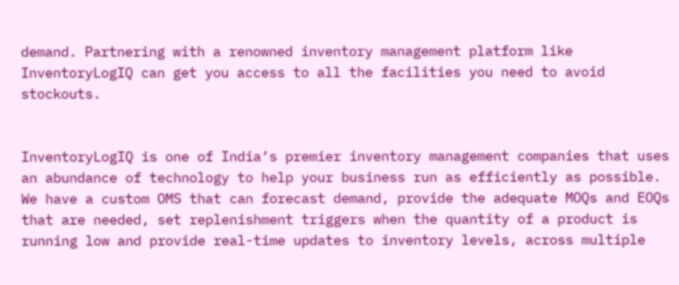demand. Partnering with a renowned inventory management platform like InventoryLogIQ can get you access to all the facilities you need to avoid stockouts.


InventoryLogIQ is one of India’s premier inventory management companies that uses an abundance of technology to help your business run as efficiently as possible. We have a custom OMS that can forecast demand, provide the adequate MOQs and EOQs that are needed, set replenishment triggers when the quantity of a product is running low and provide real-time updates to inventory levels, across multiple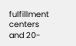fulfillment centers and 20-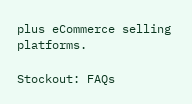plus eCommerce selling platforms.

Stockout: FAQs